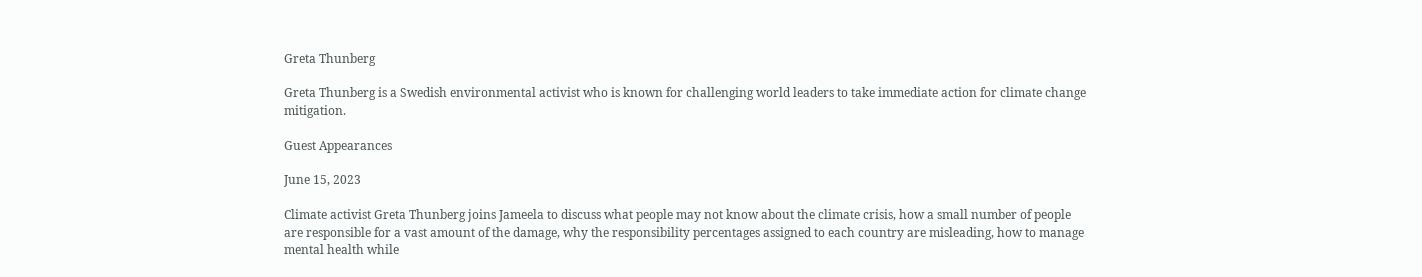Greta Thunberg

Greta Thunberg is a Swedish environmental activist who is known for challenging world leaders to take immediate action for climate change mitigation.

Guest Appearances

June 15, 2023

Climate activist Greta Thunberg joins Jameela to discuss what people may not know about the climate crisis, how a small number of people are responsible for a vast amount of the damage, why the responsibility percentages assigned to each country are misleading, how to manage mental health while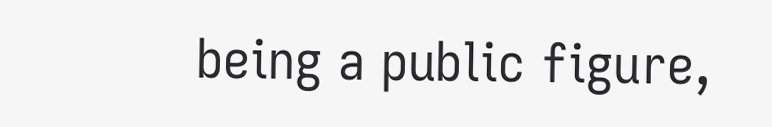being a public figure,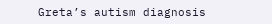Greta’s autism diagnosis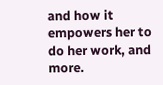and how it empowers her to do her work, and more.